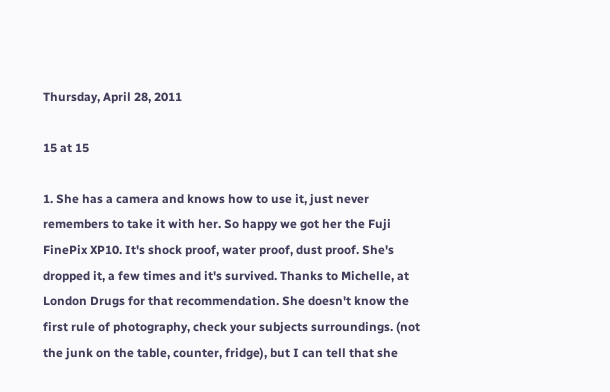Thursday, April 28, 2011

15 at 15

1. She has a camera and knows how to use it, just never remembers to take it with her. So happy we got her the Fuji FinePix XP10. It's shock proof, water proof, dust proof. She's dropped it, a few times and it's survived. Thanks to Michelle, at London Drugs for that recommendation. She doesn't know the first rule of photography, check your subjects surroundings. (not the junk on the table, counter, fridge), but I can tell that she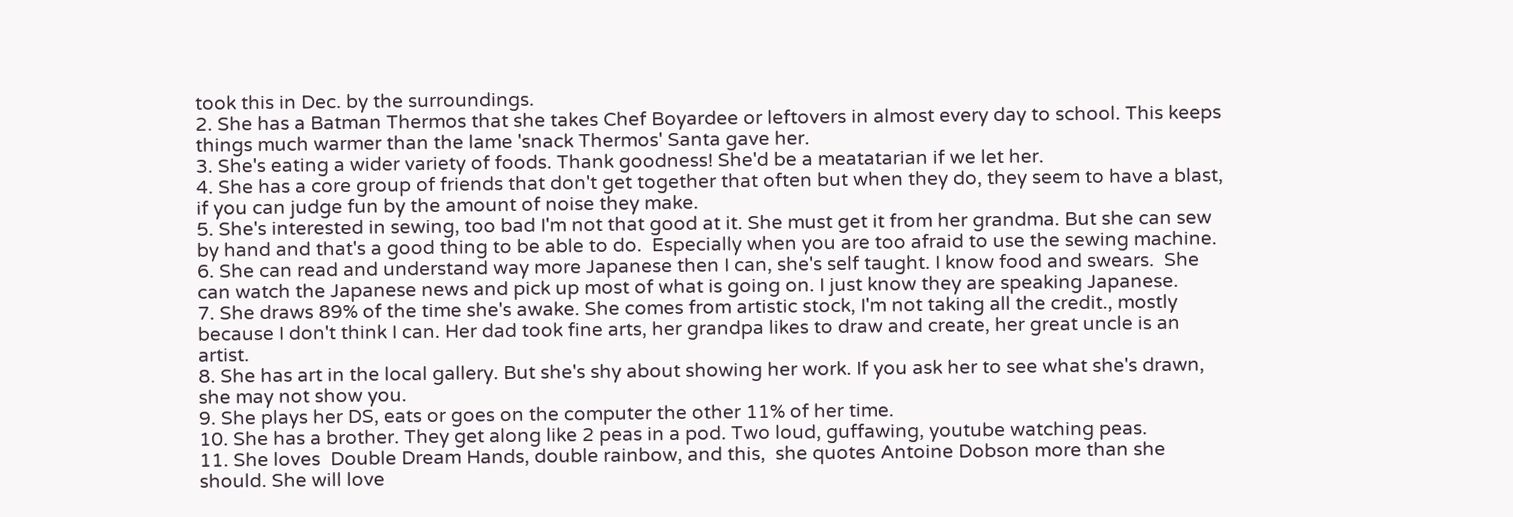took this in Dec. by the surroundings.
2. She has a Batman Thermos that she takes Chef Boyardee or leftovers in almost every day to school. This keeps things much warmer than the lame 'snack Thermos' Santa gave her.
3. She's eating a wider variety of foods. Thank goodness! She'd be a meatatarian if we let her.
4. She has a core group of friends that don't get together that often but when they do, they seem to have a blast, if you can judge fun by the amount of noise they make.
5. She's interested in sewing, too bad I'm not that good at it. She must get it from her grandma. But she can sew by hand and that's a good thing to be able to do.  Especially when you are too afraid to use the sewing machine.
6. She can read and understand way more Japanese then I can, she's self taught. I know food and swears.  She can watch the Japanese news and pick up most of what is going on. I just know they are speaking Japanese.
7. She draws 89% of the time she's awake. She comes from artistic stock, I'm not taking all the credit., mostly because I don't think I can. Her dad took fine arts, her grandpa likes to draw and create, her great uncle is an artist.
8. She has art in the local gallery. But she's shy about showing her work. If you ask her to see what she's drawn, she may not show you.
9. She plays her DS, eats or goes on the computer the other 11% of her time.
10. She has a brother. They get along like 2 peas in a pod. Two loud, guffawing, youtube watching peas.
11. She loves  Double Dream Hands, double rainbow, and this,  she quotes Antoine Dobson more than she should. She will love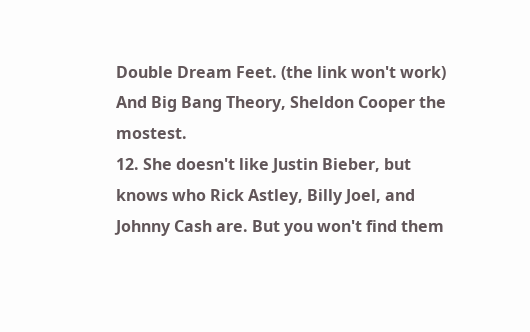Double Dream Feet. (the link won't work) And Big Bang Theory, Sheldon Cooper the mostest.
12. She doesn't like Justin Bieber, but knows who Rick Astley, Billy Joel, and Johnny Cash are. But you won't find them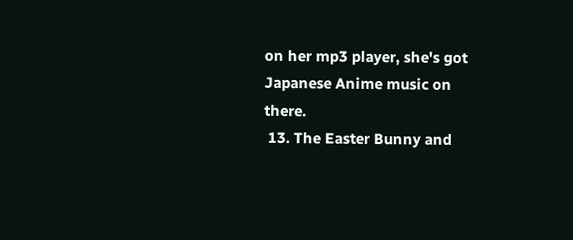on her mp3 player, she's got Japanese Anime music on there.
 13. The Easter Bunny and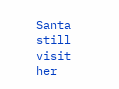Santa still visit her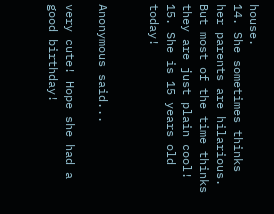house.
14. She sometimes thinks her parents are hilarious. But most of the time thinks they are just plain cool!
15. She is 15 years old today!


Anonymous said...

very cute! Hope she had a good birthday!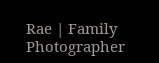Rae | Family Photographer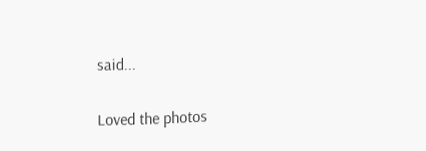said...

Loved the photos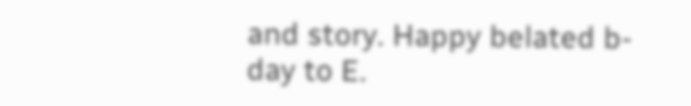and story. Happy belated b-day to E.